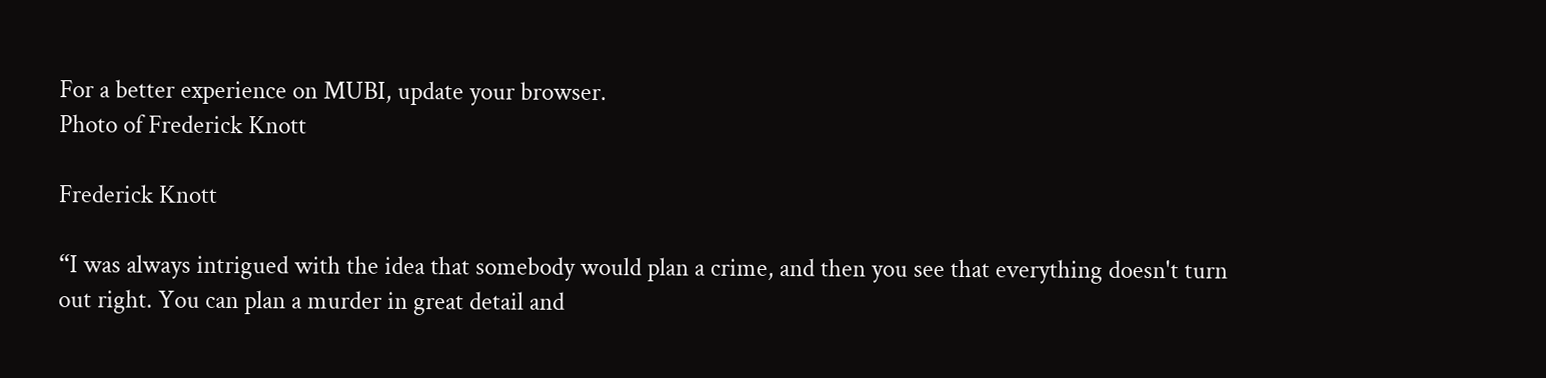For a better experience on MUBI, update your browser.
Photo of Frederick Knott

Frederick Knott

“I was always intrigued with the idea that somebody would plan a crime, and then you see that everything doesn't turn out right. You can plan a murder in great detail and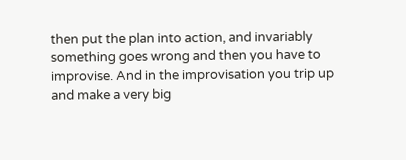then put the plan into action, and invariably something goes wrong and then you have to improvise. And in the improvisation you trip up and make a very big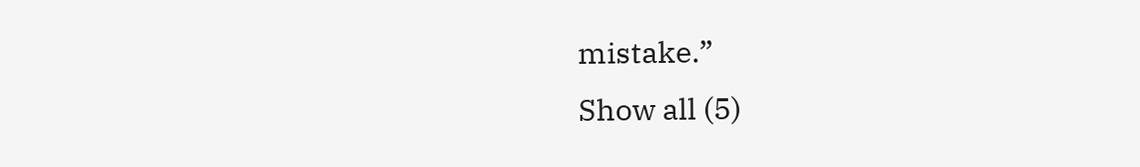mistake.”
Show all (5)